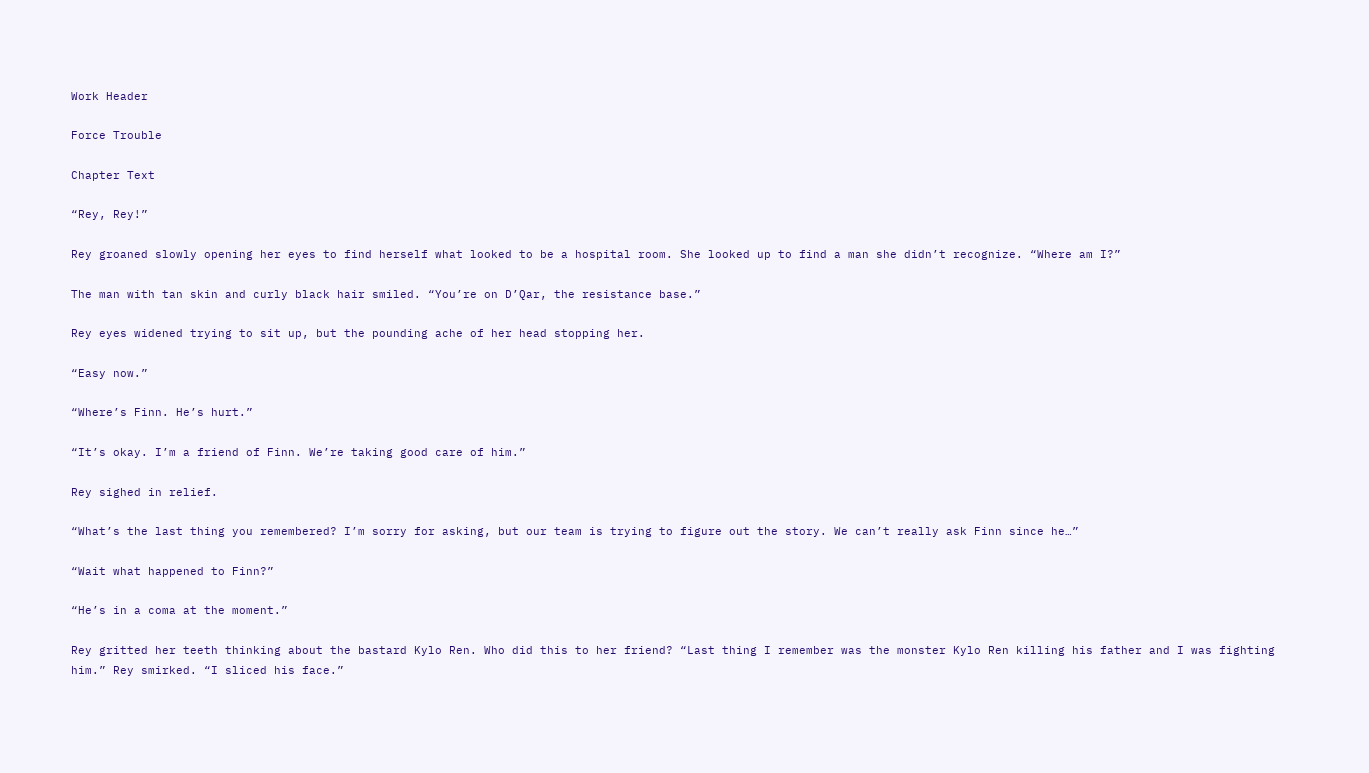Work Header

Force Trouble

Chapter Text

“Rey, Rey!”

Rey groaned slowly opening her eyes to find herself what looked to be a hospital room. She looked up to find a man she didn’t recognize. “Where am I?”

The man with tan skin and curly black hair smiled. “You’re on D’Qar, the resistance base.”

Rey eyes widened trying to sit up, but the pounding ache of her head stopping her.

“Easy now.”

“Where’s Finn. He’s hurt.”

“It’s okay. I’m a friend of Finn. We’re taking good care of him.”

Rey sighed in relief.

“What’s the last thing you remembered? I’m sorry for asking, but our team is trying to figure out the story. We can’t really ask Finn since he…”

“Wait what happened to Finn?”

“He’s in a coma at the moment.”

Rey gritted her teeth thinking about the bastard Kylo Ren. Who did this to her friend? “Last thing I remember was the monster Kylo Ren killing his father and I was fighting him.” Rey smirked. “I sliced his face.”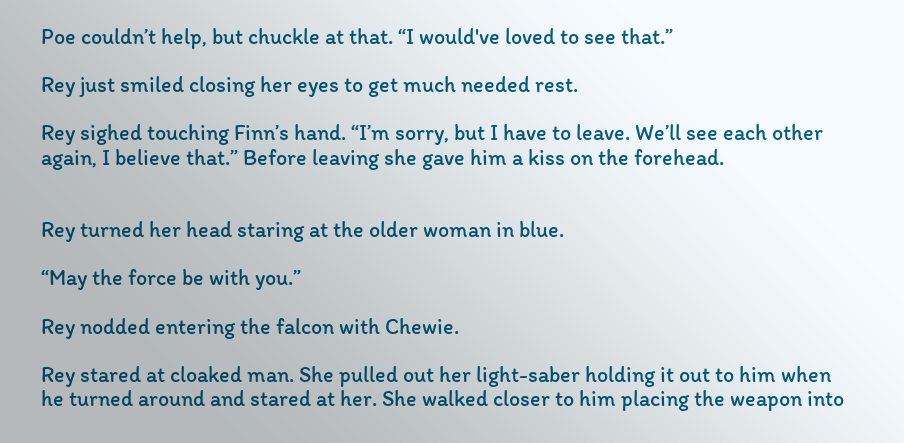Poe couldn’t help, but chuckle at that. “I would've loved to see that.”

Rey just smiled closing her eyes to get much needed rest.

Rey sighed touching Finn’s hand. “I’m sorry, but I have to leave. We’ll see each other again, I believe that.” Before leaving she gave him a kiss on the forehead.


Rey turned her head staring at the older woman in blue.

“May the force be with you.”

Rey nodded entering the falcon with Chewie.

Rey stared at cloaked man. She pulled out her light-saber holding it out to him when he turned around and stared at her. She walked closer to him placing the weapon into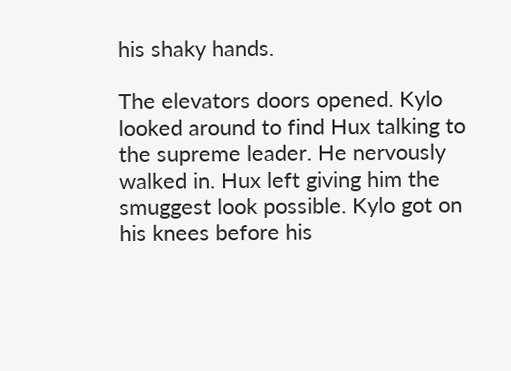his shaky hands.

The elevators doors opened. Kylo looked around to find Hux talking to the supreme leader. He nervously walked in. Hux left giving him the smuggest look possible. Kylo got on his knees before his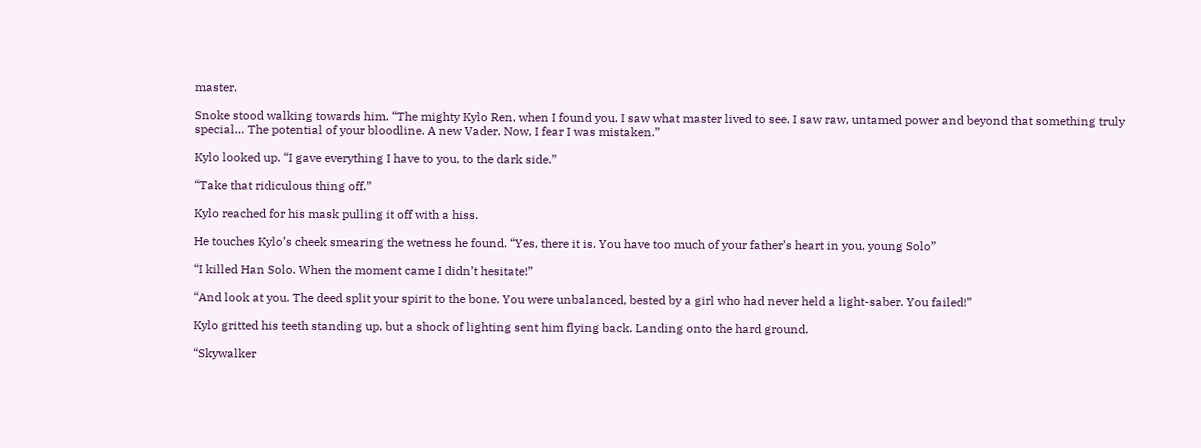master.

Snoke stood walking towards him. “The mighty Kylo Ren, when I found you. I saw what master lived to see. I saw raw, untamed power and beyond that something truly special… The potential of your bloodline. A new Vader. Now, I fear I was mistaken.”

Kylo looked up. “I gave everything I have to you, to the dark side.”

“Take that ridiculous thing off.”

Kylo reached for his mask pulling it off with a hiss.

He touches Kylo’s cheek smearing the wetness he found. “Yes, there it is. You have too much of your father’s heart in you, young Solo”

“I killed Han Solo. When the moment came I didn’t hesitate!”

“And look at you. The deed split your spirit to the bone. You were unbalanced, bested by a girl who had never held a light-saber. You failed!”

Kylo gritted his teeth standing up, but a shock of lighting sent him flying back. Landing onto the hard ground.

“Skywalker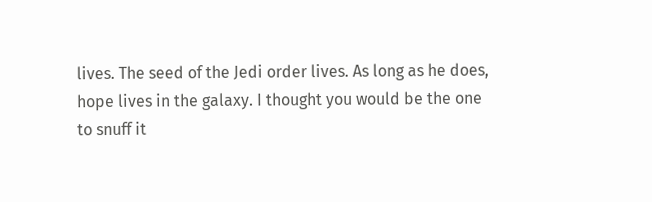lives. The seed of the Jedi order lives. As long as he does, hope lives in the galaxy. I thought you would be the one to snuff it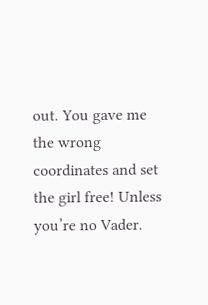out. You gave me the wrong coordinates and set the girl free! Unless you’re no Vader.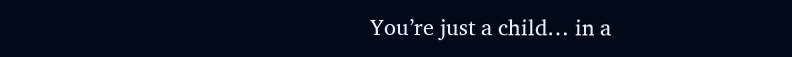You’re just a child… in a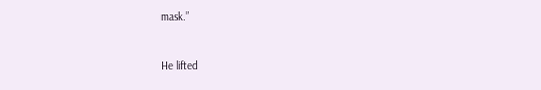mask.”


He lifted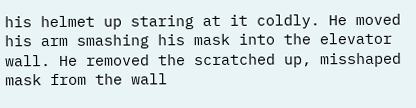his helmet up staring at it coldly. He moved his arm smashing his mask into the elevator wall. He removed the scratched up, misshaped mask from the wall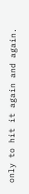only to hit it again and again.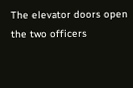The elevator doors open the two officers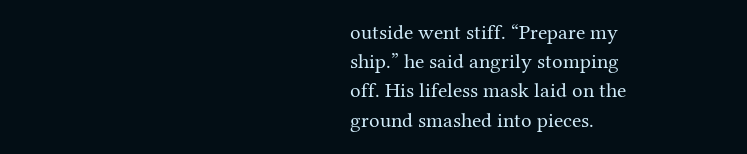outside went stiff. “Prepare my ship.” he said angrily stomping off. His lifeless mask laid on the ground smashed into pieces.